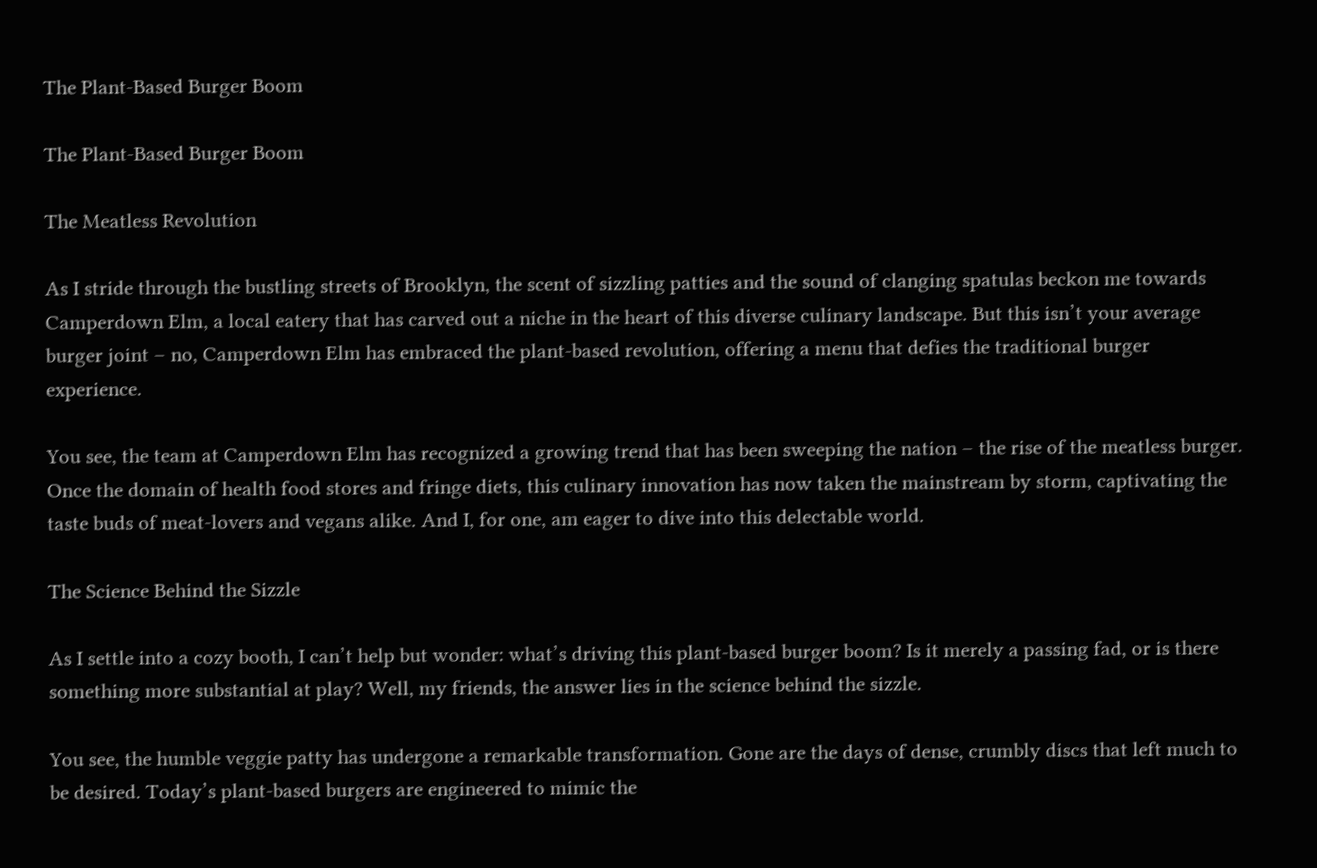The Plant-Based Burger Boom

The Plant-Based Burger Boom

The Meatless Revolution

As I stride through the bustling streets of Brooklyn, the scent of sizzling patties and the sound of clanging spatulas beckon me towards Camperdown Elm, a local eatery that has carved out a niche in the heart of this diverse culinary landscape. But this isn’t your average burger joint – no, Camperdown Elm has embraced the plant-based revolution, offering a menu that defies the traditional burger experience.

You see, the team at Camperdown Elm has recognized a growing trend that has been sweeping the nation – the rise of the meatless burger. Once the domain of health food stores and fringe diets, this culinary innovation has now taken the mainstream by storm, captivating the taste buds of meat-lovers and vegans alike. And I, for one, am eager to dive into this delectable world.

The Science Behind the Sizzle

As I settle into a cozy booth, I can’t help but wonder: what’s driving this plant-based burger boom? Is it merely a passing fad, or is there something more substantial at play? Well, my friends, the answer lies in the science behind the sizzle.

You see, the humble veggie patty has undergone a remarkable transformation. Gone are the days of dense, crumbly discs that left much to be desired. Today’s plant-based burgers are engineered to mimic the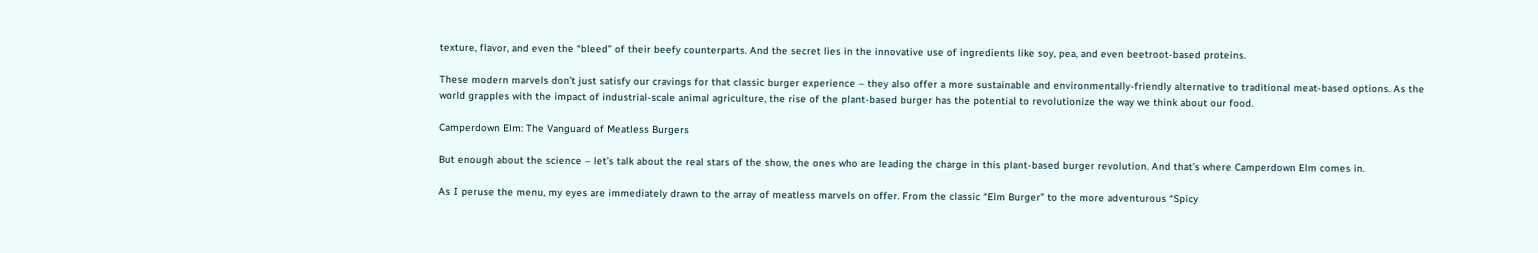texture, flavor, and even the “bleed” of their beefy counterparts. And the secret lies in the innovative use of ingredients like soy, pea, and even beetroot-based proteins.

These modern marvels don’t just satisfy our cravings for that classic burger experience – they also offer a more sustainable and environmentally-friendly alternative to traditional meat-based options. As the world grapples with the impact of industrial-scale animal agriculture, the rise of the plant-based burger has the potential to revolutionize the way we think about our food.

Camperdown Elm: The Vanguard of Meatless Burgers

But enough about the science – let’s talk about the real stars of the show, the ones who are leading the charge in this plant-based burger revolution. And that’s where Camperdown Elm comes in.

As I peruse the menu, my eyes are immediately drawn to the array of meatless marvels on offer. From the classic “Elm Burger” to the more adventurous “Spicy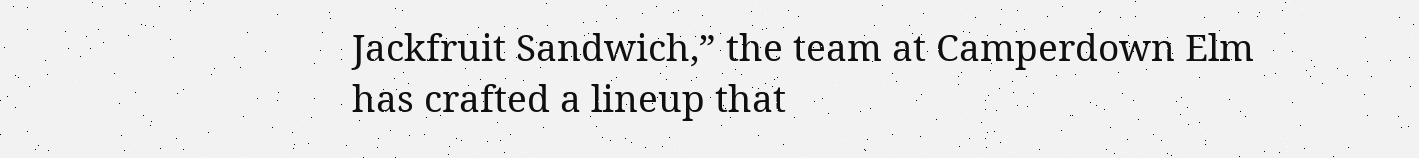Jackfruit Sandwich,” the team at Camperdown Elm has crafted a lineup that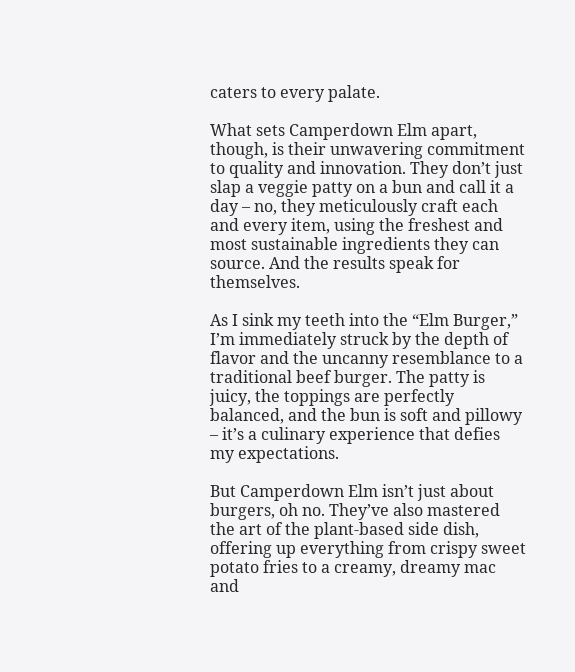caters to every palate.

What sets Camperdown Elm apart, though, is their unwavering commitment to quality and innovation. They don’t just slap a veggie patty on a bun and call it a day – no, they meticulously craft each and every item, using the freshest and most sustainable ingredients they can source. And the results speak for themselves.

As I sink my teeth into the “Elm Burger,” I’m immediately struck by the depth of flavor and the uncanny resemblance to a traditional beef burger. The patty is juicy, the toppings are perfectly balanced, and the bun is soft and pillowy – it’s a culinary experience that defies my expectations.

But Camperdown Elm isn’t just about burgers, oh no. They’ve also mastered the art of the plant-based side dish, offering up everything from crispy sweet potato fries to a creamy, dreamy mac and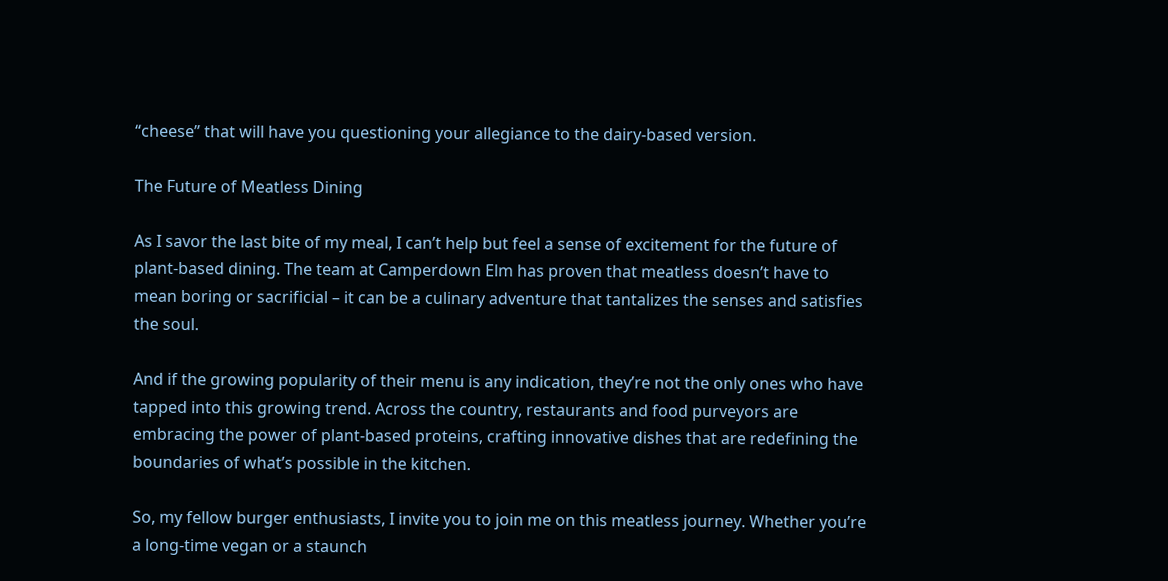“cheese” that will have you questioning your allegiance to the dairy-based version.

The Future of Meatless Dining

As I savor the last bite of my meal, I can’t help but feel a sense of excitement for the future of plant-based dining. The team at Camperdown Elm has proven that meatless doesn’t have to mean boring or sacrificial – it can be a culinary adventure that tantalizes the senses and satisfies the soul.

And if the growing popularity of their menu is any indication, they’re not the only ones who have tapped into this growing trend. Across the country, restaurants and food purveyors are embracing the power of plant-based proteins, crafting innovative dishes that are redefining the boundaries of what’s possible in the kitchen.

So, my fellow burger enthusiasts, I invite you to join me on this meatless journey. Whether you’re a long-time vegan or a staunch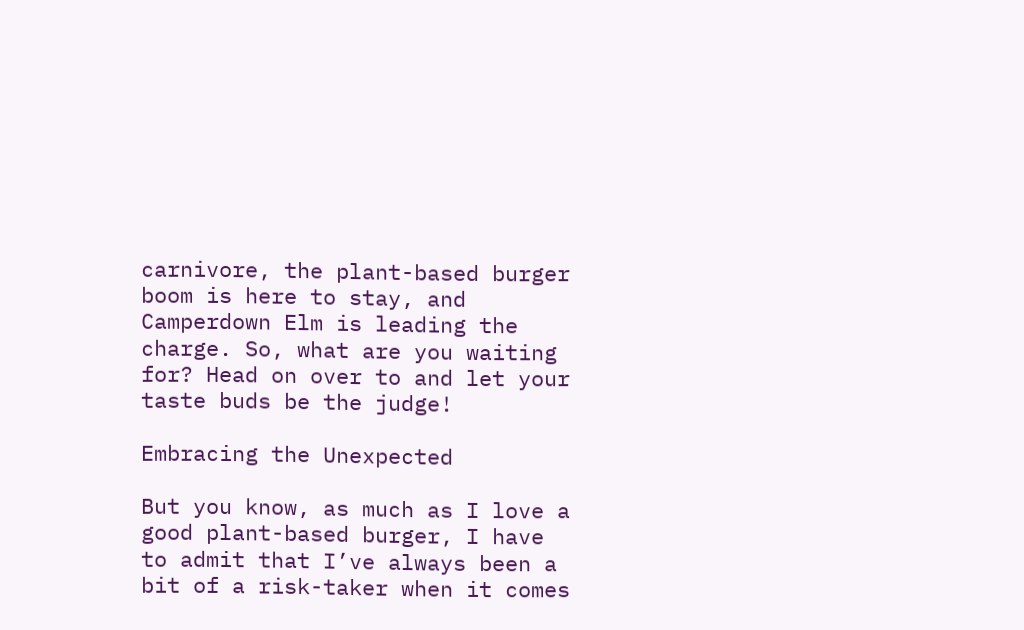carnivore, the plant-based burger boom is here to stay, and Camperdown Elm is leading the charge. So, what are you waiting for? Head on over to and let your taste buds be the judge!

Embracing the Unexpected

But you know, as much as I love a good plant-based burger, I have to admit that I’ve always been a bit of a risk-taker when it comes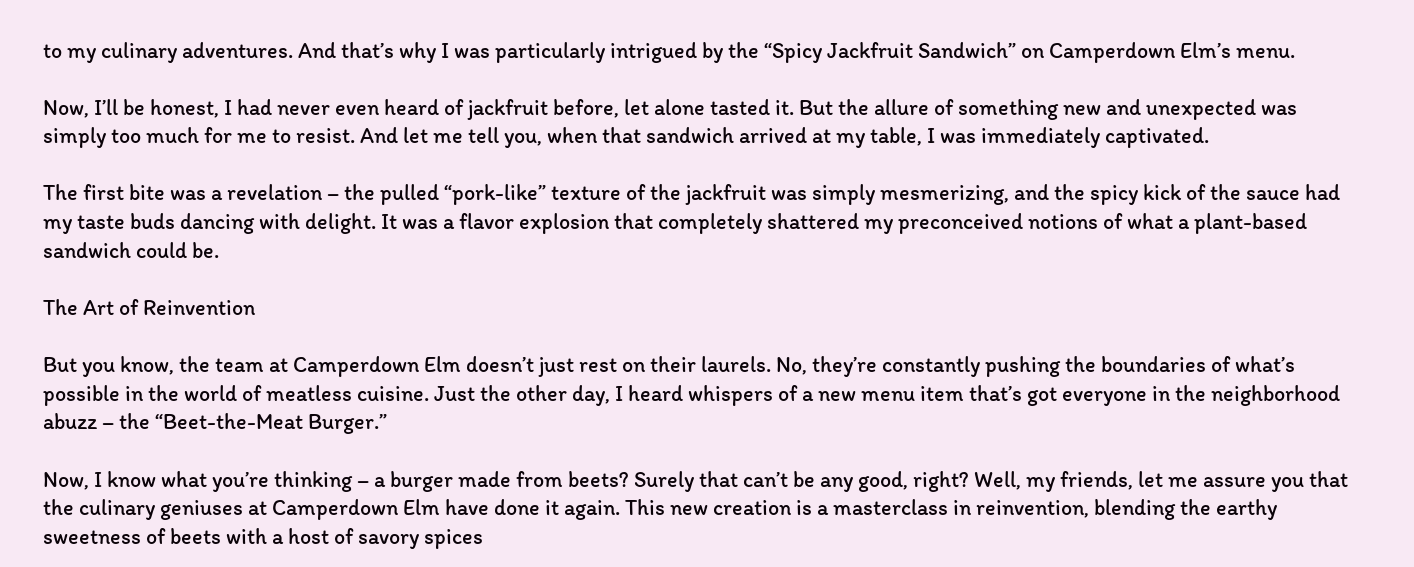to my culinary adventures. And that’s why I was particularly intrigued by the “Spicy Jackfruit Sandwich” on Camperdown Elm’s menu.

Now, I’ll be honest, I had never even heard of jackfruit before, let alone tasted it. But the allure of something new and unexpected was simply too much for me to resist. And let me tell you, when that sandwich arrived at my table, I was immediately captivated.

The first bite was a revelation – the pulled “pork-like” texture of the jackfruit was simply mesmerizing, and the spicy kick of the sauce had my taste buds dancing with delight. It was a flavor explosion that completely shattered my preconceived notions of what a plant-based sandwich could be.

The Art of Reinvention

But you know, the team at Camperdown Elm doesn’t just rest on their laurels. No, they’re constantly pushing the boundaries of what’s possible in the world of meatless cuisine. Just the other day, I heard whispers of a new menu item that’s got everyone in the neighborhood abuzz – the “Beet-the-Meat Burger.”

Now, I know what you’re thinking – a burger made from beets? Surely that can’t be any good, right? Well, my friends, let me assure you that the culinary geniuses at Camperdown Elm have done it again. This new creation is a masterclass in reinvention, blending the earthy sweetness of beets with a host of savory spices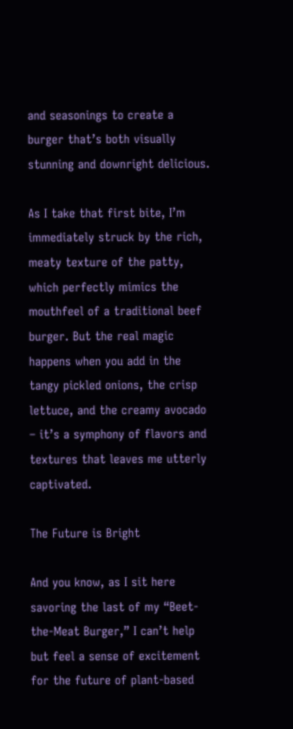and seasonings to create a burger that’s both visually stunning and downright delicious.

As I take that first bite, I’m immediately struck by the rich, meaty texture of the patty, which perfectly mimics the mouthfeel of a traditional beef burger. But the real magic happens when you add in the tangy pickled onions, the crisp lettuce, and the creamy avocado – it’s a symphony of flavors and textures that leaves me utterly captivated.

The Future is Bright

And you know, as I sit here savoring the last of my “Beet-the-Meat Burger,” I can’t help but feel a sense of excitement for the future of plant-based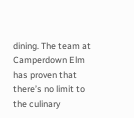dining. The team at Camperdown Elm has proven that there’s no limit to the culinary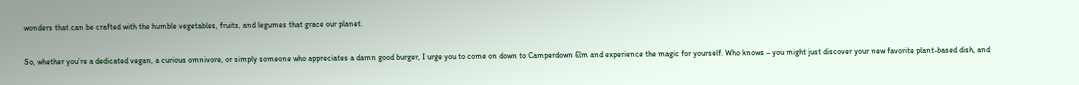wonders that can be crafted with the humble vegetables, fruits, and legumes that grace our planet.

So, whether you’re a dedicated vegan, a curious omnivore, or simply someone who appreciates a damn good burger, I urge you to come on down to Camperdown Elm and experience the magic for yourself. Who knows – you might just discover your new favorite plant-based dish, and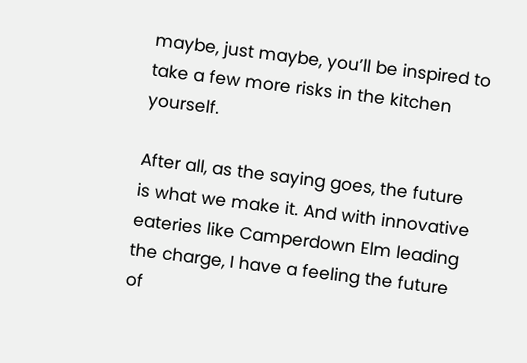maybe, just maybe, you’ll be inspired to take a few more risks in the kitchen yourself.

After all, as the saying goes, the future is what we make it. And with innovative eateries like Camperdown Elm leading the charge, I have a feeling the future of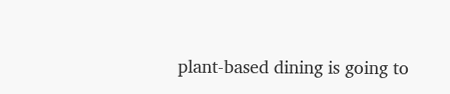plant-based dining is going to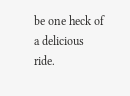be one heck of a delicious ride.